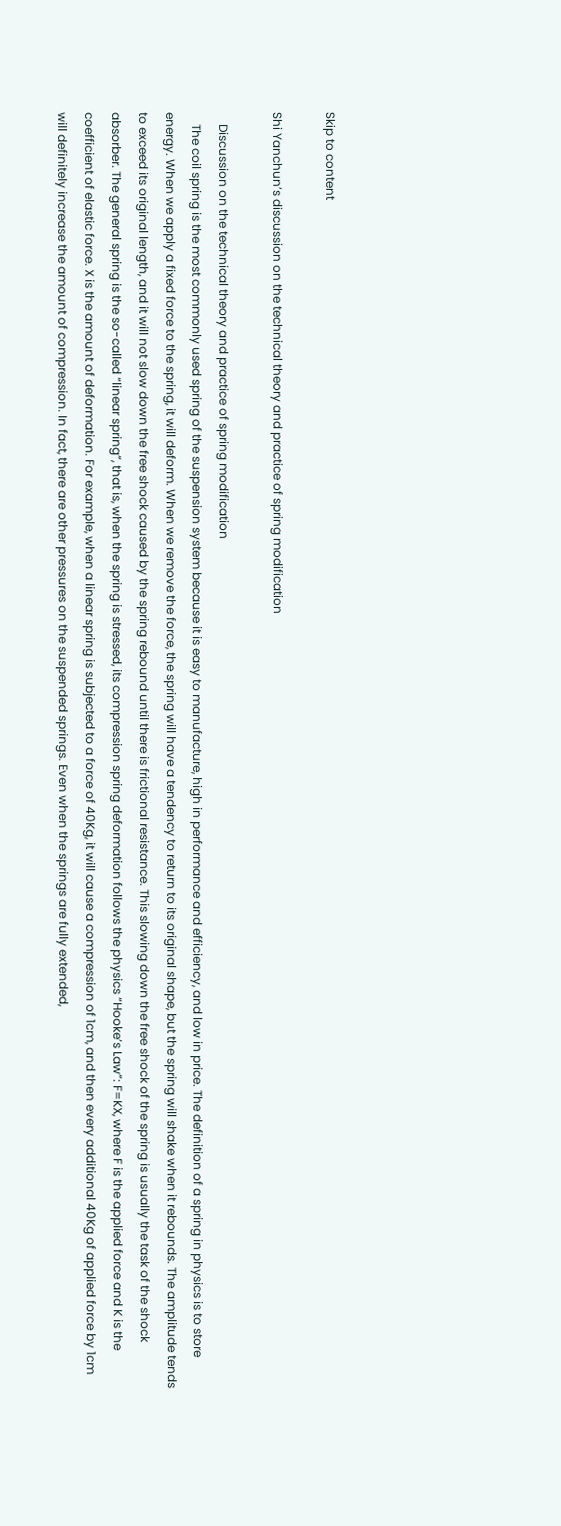Skip to content

Shi Yanchun’s discussion on the technical theory and practice of spring modification

    Discussion on the technical theory and practice of spring modification
    The coil spring is the most commonly used spring of the suspension system because it is easy to manufacture, high in performance and efficiency, and low in price. The definition of a spring in physics is to store energy. When we apply a fixed force to the spring, it will deform. When we remove the force, the spring will have a tendency to return to its original shape, but the spring will shake when it rebounds. The amplitude tends to exceed its original length, and it will not slow down the free shock caused by the spring rebound until there is frictional resistance. This slowing down the free shock of the spring is usually the task of the shock absorber. The general spring is the so-called “linear spring”, that is, when the spring is stressed, its compression spring deformation follows the physics “Hooke’s Law”: F=KX, where F is the applied force and K is the coefficient of elastic force. X is the amount of deformation. For example, when a linear spring is subjected to a force of 40Kg, it will cause a compression of 1cm, and then every additional 40Kg of applied force by 1cm will definitely increase the amount of compression. In fact, there are other pressures on the suspended springs. Even when the springs are fully extended,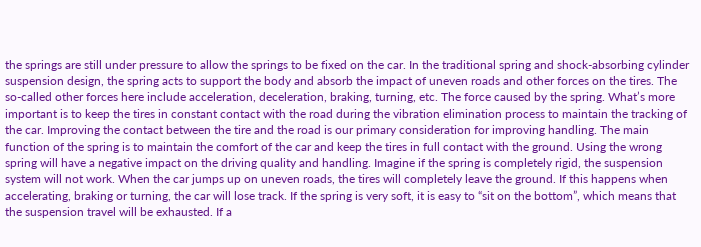the springs are still under pressure to allow the springs to be fixed on the car. In the traditional spring and shock-absorbing cylinder suspension design, the spring acts to support the body and absorb the impact of uneven roads and other forces on the tires. The so-called other forces here include acceleration, deceleration, braking, turning, etc. The force caused by the spring. What’s more important is to keep the tires in constant contact with the road during the vibration elimination process to maintain the tracking of the car. Improving the contact between the tire and the road is our primary consideration for improving handling. The main function of the spring is to maintain the comfort of the car and keep the tires in full contact with the ground. Using the wrong spring will have a negative impact on the driving quality and handling. Imagine if the spring is completely rigid, the suspension system will not work. When the car jumps up on uneven roads, the tires will completely leave the ground. If this happens when accelerating, braking or turning, the car will lose track. If the spring is very soft, it is easy to “sit on the bottom”, which means that the suspension travel will be exhausted. If a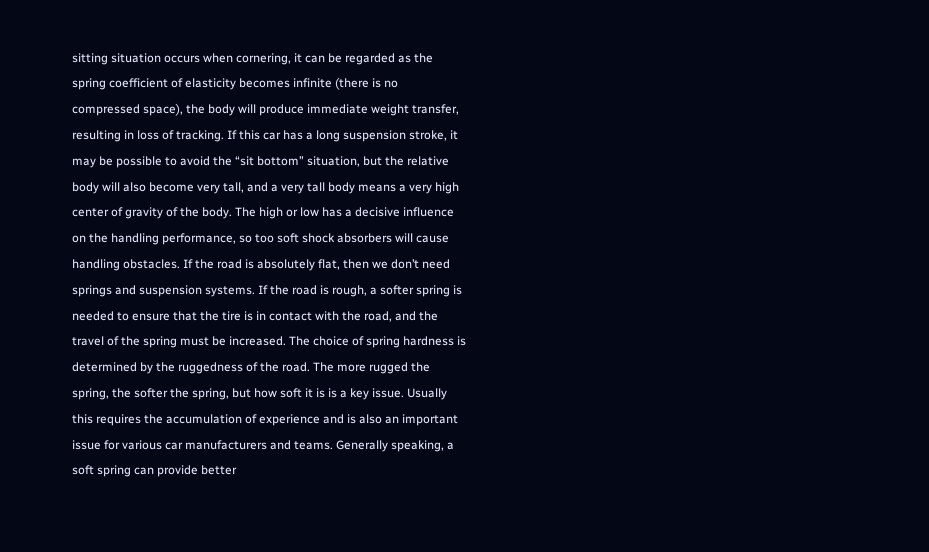sitting situation occurs when cornering, it can be regarded as the spring coefficient of elasticity becomes infinite (there is no compressed space), the body will produce immediate weight transfer, resulting in loss of tracking. If this car has a long suspension stroke, it may be possible to avoid the “sit bottom” situation, but the relative body will also become very tall, and a very tall body means a very high center of gravity of the body. The high or low has a decisive influence on the handling performance, so too soft shock absorbers will cause handling obstacles. If the road is absolutely flat, then we don’t need springs and suspension systems. If the road is rough, a softer spring is needed to ensure that the tire is in contact with the road, and the travel of the spring must be increased. The choice of spring hardness is determined by the ruggedness of the road. The more rugged the spring, the softer the spring, but how soft it is is a key issue. Usually this requires the accumulation of experience and is also an important issue for various car manufacturers and teams. Generally speaking, a soft spring can provide better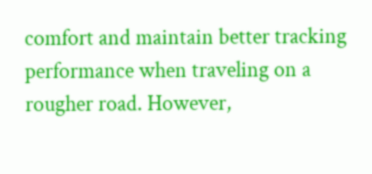comfort and maintain better tracking performance when traveling on a rougher road. However,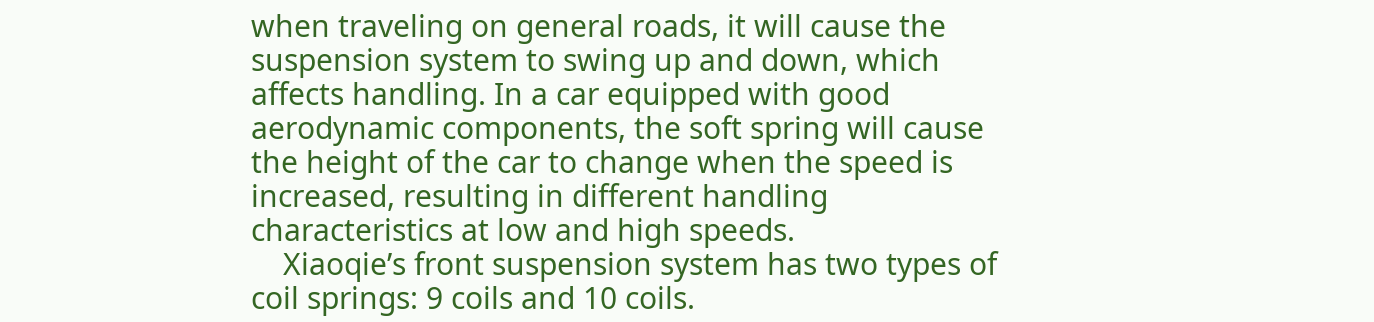when traveling on general roads, it will cause the suspension system to swing up and down, which affects handling. In a car equipped with good aerodynamic components, the soft spring will cause the height of the car to change when the speed is increased, resulting in different handling characteristics at low and high speeds.
    Xiaoqie’s front suspension system has two types of coil springs: 9 coils and 10 coils.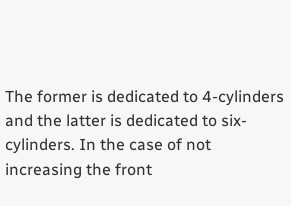The former is dedicated to 4-cylinders and the latter is dedicated to six-cylinders. In the case of not increasing the front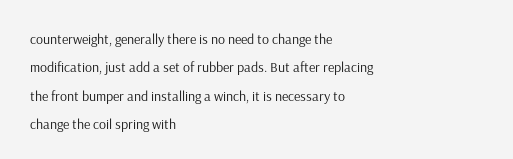counterweight, generally there is no need to change the modification, just add a set of rubber pads. But after replacing the front bumper and installing a winch, it is necessary to change the coil spring with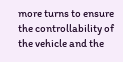more turns to ensure the controllability of the vehicle and the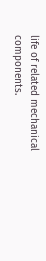life of related mechanical components.